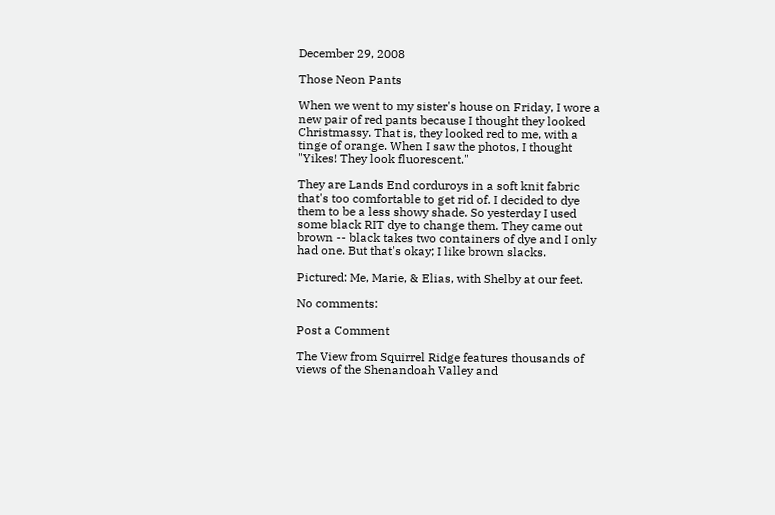December 29, 2008

Those Neon Pants

When we went to my sister's house on Friday, I wore a new pair of red pants because I thought they looked Christmassy. That is, they looked red to me, with a tinge of orange. When I saw the photos, I thought "Yikes! They look fluorescent."

They are Lands End corduroys in a soft knit fabric that's too comfortable to get rid of. I decided to dye them to be a less showy shade. So yesterday I used some black RIT dye to change them. They came out brown -- black takes two containers of dye and I only had one. But that's okay; I like brown slacks.

Pictured: Me, Marie, & Elias, with Shelby at our feet.

No comments:

Post a Comment

The View from Squirrel Ridge features thousands of views of the Shenandoah Valley and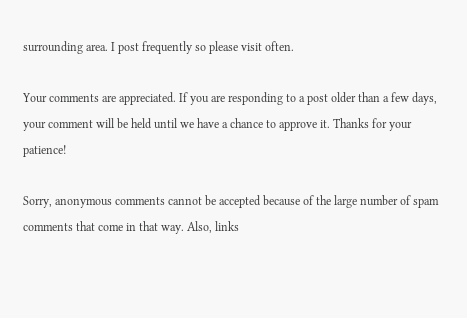surrounding area. I post frequently so please visit often.

Your comments are appreciated. If you are responding to a post older than a few days, your comment will be held until we have a chance to approve it. Thanks for your patience!

Sorry, anonymous comments cannot be accepted because of the large number of spam comments that come in that way. Also, links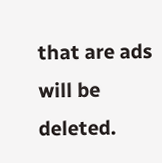that are ads will be deleted.